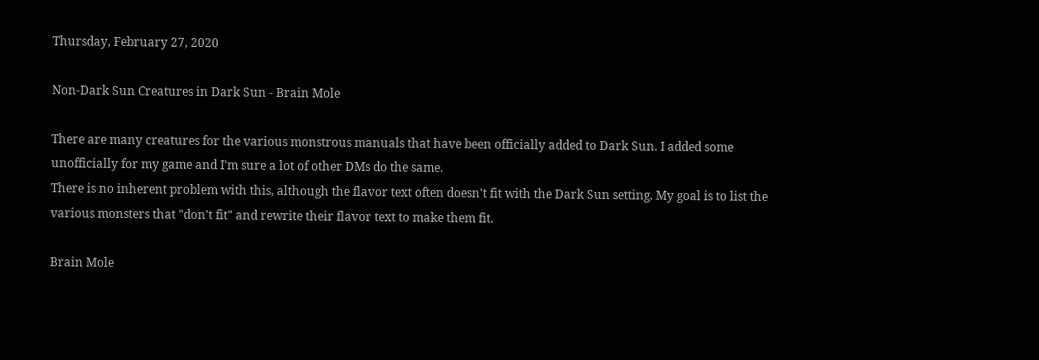Thursday, February 27, 2020

Non-Dark Sun Creatures in Dark Sun - Brain Mole

There are many creatures for the various monstrous manuals that have been officially added to Dark Sun. I added some unofficially for my game and I'm sure a lot of other DMs do the same.
There is no inherent problem with this, although the flavor text often doesn't fit with the Dark Sun setting. My goal is to list the various monsters that "don't fit" and rewrite their flavor text to make them fit.

Brain Mole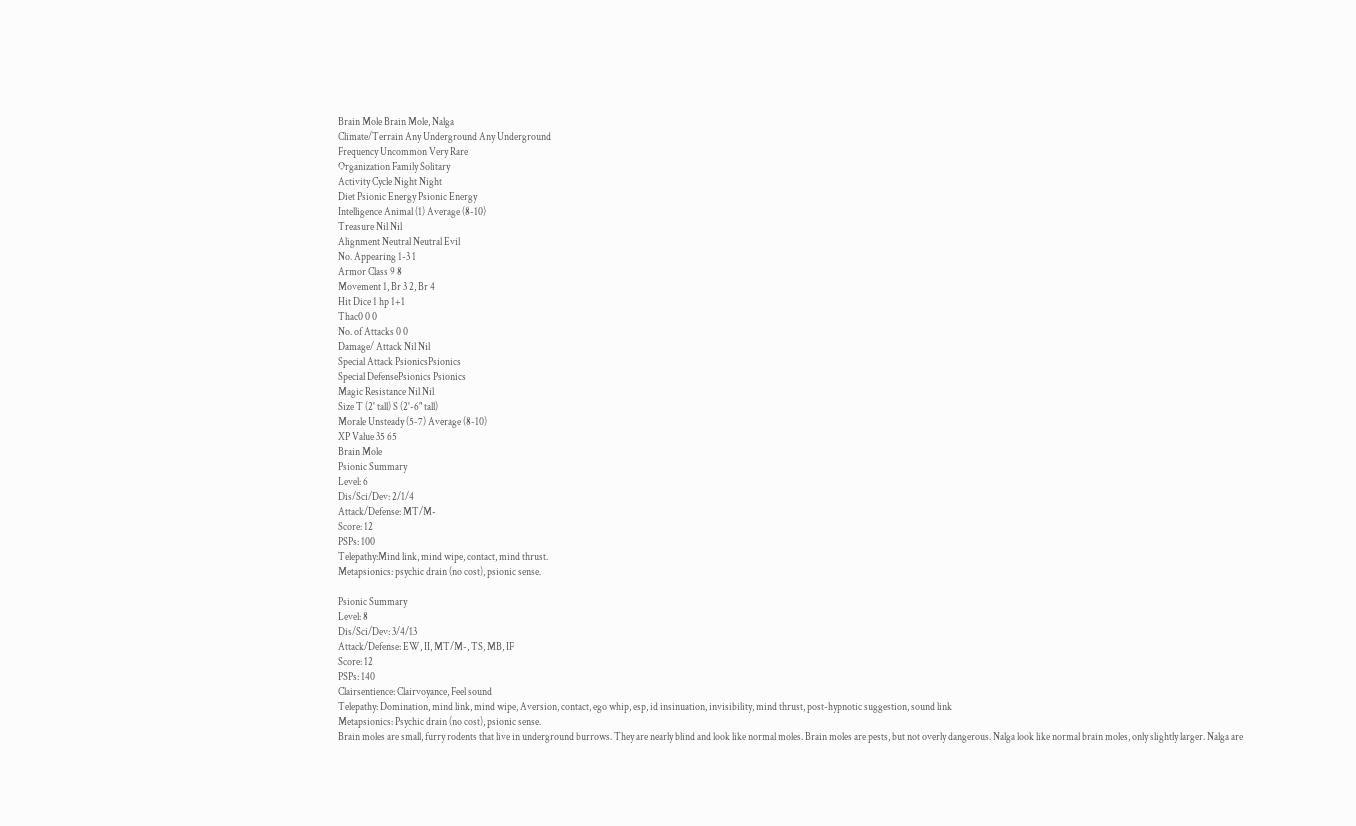Brain Mole Brain Mole, Nalga
Climate/Terrain Any Underground Any Underground
Frequency Uncommon Very Rare
Organization Family Solitary
Activity Cycle Night Night
Diet Psionic Energy Psionic Energy
Intelligence Animal (1) Average (8-10)
Treasure Nil Nil
Alignment Neutral Neutral Evil
No. Appearing 1-3 1
Armor Class 9 8
Movement 1, Br 3 2, Br 4
Hit Dice 1 hp 1+1
Thac0 0 0
No. of Attacks 0 0
Damage/ Attack Nil Nil
Special Attack PsionicsPsionics
Special DefensePsionics Psionics
Magic Resistance Nil Nil
Size T (2' tall) S (2'-6" tall)
Morale Unsteady (5-7) Average (8-10)
XP Value 35 65
Brain Mole
Psionic Summary
Level: 6
Dis/Sci/Dev: 2/1/4
Attack/Defense: MT/M-
Score: 12
PSPs: 100
Telepathy:Mind link, mind wipe, contact, mind thrust.
Metapsionics: psychic drain (no cost), psionic sense.

Psionic Summary
Level: 8
Dis/Sci/Dev: 3/4/13
Attack/Defense: EW, II, MT/M-, TS, MB, IF
Score: 12
PSPs: 140
Clairsentience: Clairvoyance, Feel sound
Telepathy: Domination, mind link, mind wipe, Aversion, contact, ego whip, esp, id insinuation, invisibility, mind thrust, post-hypnotic suggestion, sound link
Metapsionics: Psychic drain (no cost), psionic sense.
Brain moles are small, furry rodents that live in underground burrows. They are nearly blind and look like normal moles. Brain moles are pests, but not overly dangerous. Nalga look like normal brain moles, only slightly larger. Nalga are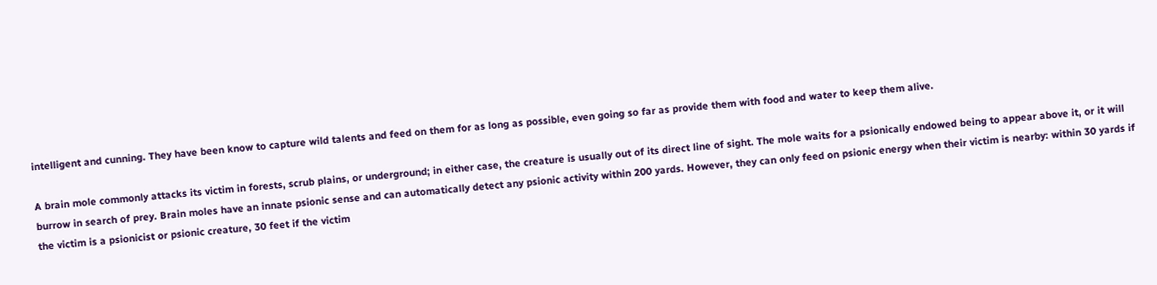intelligent and cunning. They have been know to capture wild talents and feed on them for as long as possible, even going so far as provide them with food and water to keep them alive.

A brain mole commonly attacks its victim in forests, scrub plains, or underground; in either case, the creature is usually out of its direct line of sight. The mole waits for a psionically endowed being to appear above it, or it will burrow in search of prey. Brain moles have an innate psionic sense and can automatically detect any psionic activity within 200 yards. However, they can only feed on psionic energy when their victim is nearby: within 30 yards if the victim is a psionicist or psionic creature, 30 feet if the victim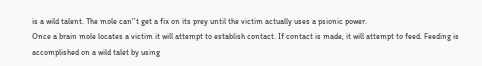is a wild talent. The mole can'’t get a fix on its prey until the victim actually uses a psionic power.
Once a brain mole locates a victim it will attempt to establish contact. If contact is made, it will attempt to feed. Feeding is accomplished on a wild talet by using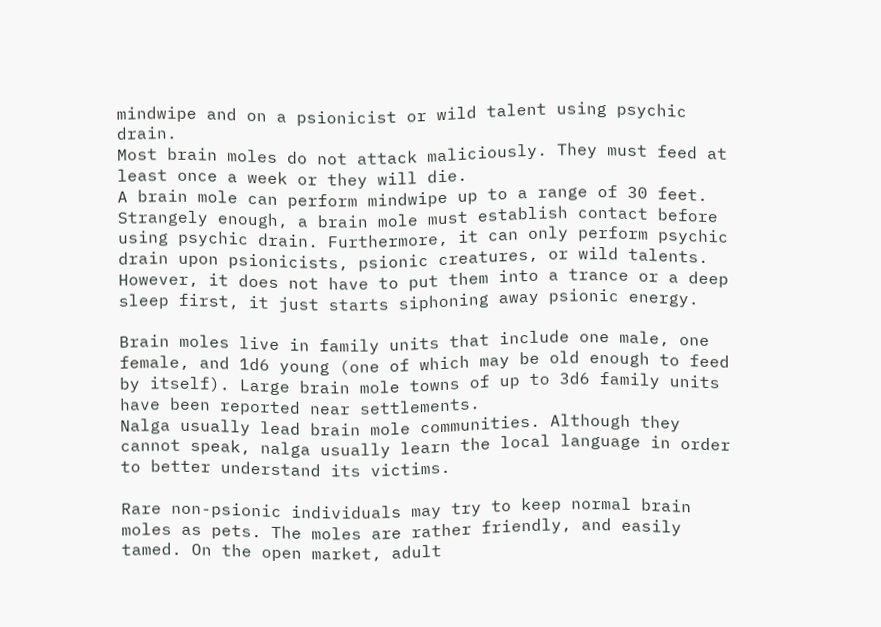mindwipe and on a psionicist or wild talent using psychic drain.
Most brain moles do not attack maliciously. They must feed at least once a week or they will die.
A brain mole can perform mindwipe up to a range of 30 feet. Strangely enough, a brain mole must establish contact before using psychic drain. Furthermore, it can only perform psychic drain upon psionicists, psionic creatures, or wild talents. However, it does not have to put them into a trance or a deep sleep first, it just starts siphoning away psionic energy.

Brain moles live in family units that include one male, one female, and 1d6 young (one of which may be old enough to feed by itself). Large brain mole towns of up to 3d6 family units have been reported near settlements.
Nalga usually lead brain mole communities. Although they cannot speak, nalga usually learn the local language in order to better understand its victims.

Rare non-psionic individuals may try to keep normal brain moles as pets. The moles are rather friendly, and easily tamed. On the open market, adult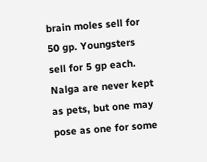brain moles sell for 50 gp. Youngsters sell for 5 gp each. Nalga are never kept as pets, but one may pose as one for some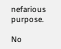nefarious purpose.

No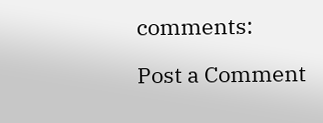comments:

Post a Comment